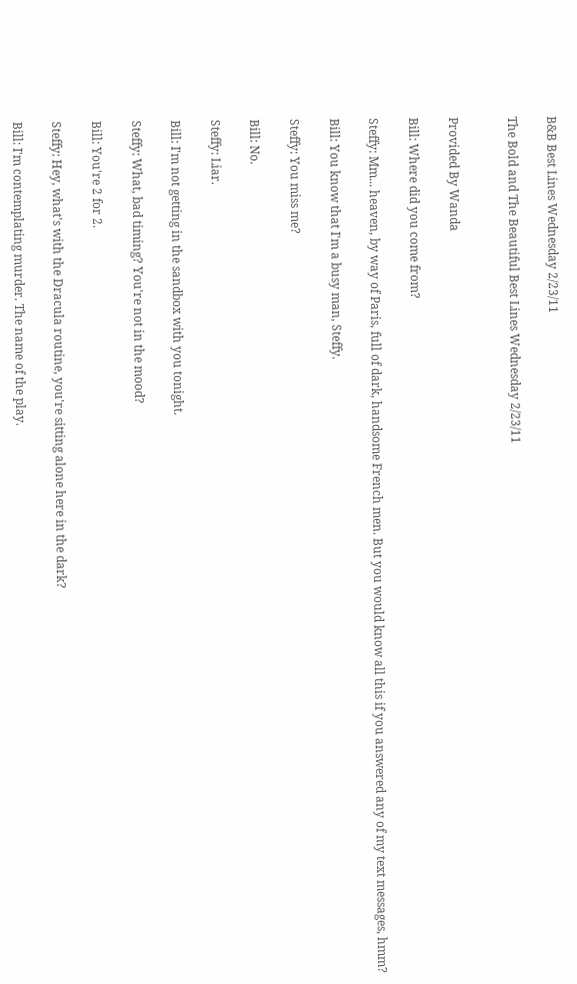B&B Best Lines Wednesday 2/23/11

The Bold and The Beautiful Best Lines Wednesday 2/23/11


Provided By Wanda

Bill: Where did you come from?

Steffy: Mm... heaven, by way of Paris, full of dark, handsome French men. But you would know all this if you answered any of my text messages, hmm?

Bill: You know that I'm a busy man, Steffy.

Steffy: You miss me?

Bill: No.

Steffy: Liar.

Bill: I'm not getting in the sandbox with you tonight.

Steffy: What, bad timing? You're not in the mood?

Bill: You're 2 for 2.

Steffy: Hey, what's with the Dracula routine, you're sitting alone here in the dark?

Bill: I'm contemplating murder. The name of the play.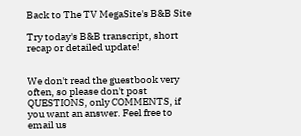Back to The TV MegaSite's B&B Site

Try today's B&B transcript, short recap or detailed update!


We don't read the guestbook very often, so please don't post QUESTIONS, only COMMENTS, if you want an answer. Feel free to email us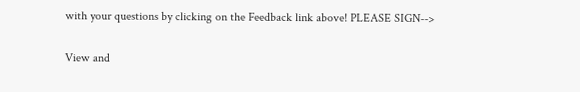with your questions by clicking on the Feedback link above! PLEASE SIGN-->

View and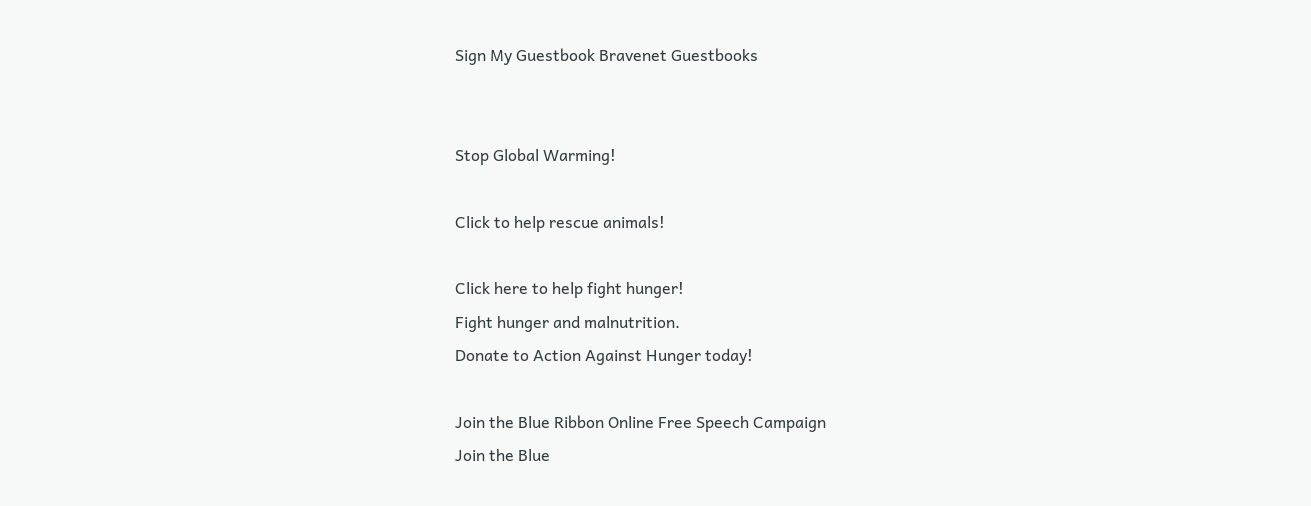Sign My Guestbook Bravenet Guestbooks


Stop Global Warming!

Click to help rescue animals!

Click here to help fight hunger!
Fight hunger and malnutrition.
Donate to Action Against Hunger today!

Join the Blue Ribbon Online Free Speech Campaign
Join the Blue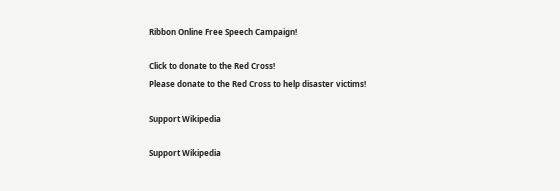Ribbon Online Free Speech Campaign!

Click to donate to the Red Cross!
Please donate to the Red Cross to help disaster victims!

Support Wikipedia

Support Wikipedia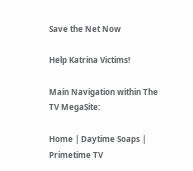Save the Net Now

Help Katrina Victims!

Main Navigation within The TV MegaSite:

Home | Daytime Soaps | Primetime TV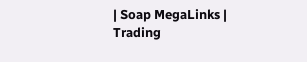| Soap MegaLinks | Trading